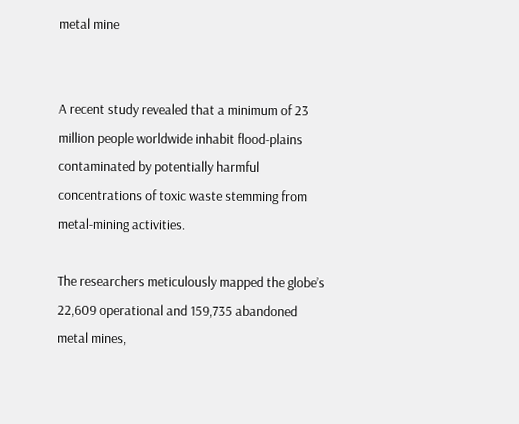metal mine


A recent study revealed that a minimum of 23 million people worldwide inhabit flood-plains contaminated by potentially harmful concentrations of toxic waste stemming from metal-mining activities.

The researchers meticulously mapped the globe’s 22,609 operational and 159,735 abandoned metal mines,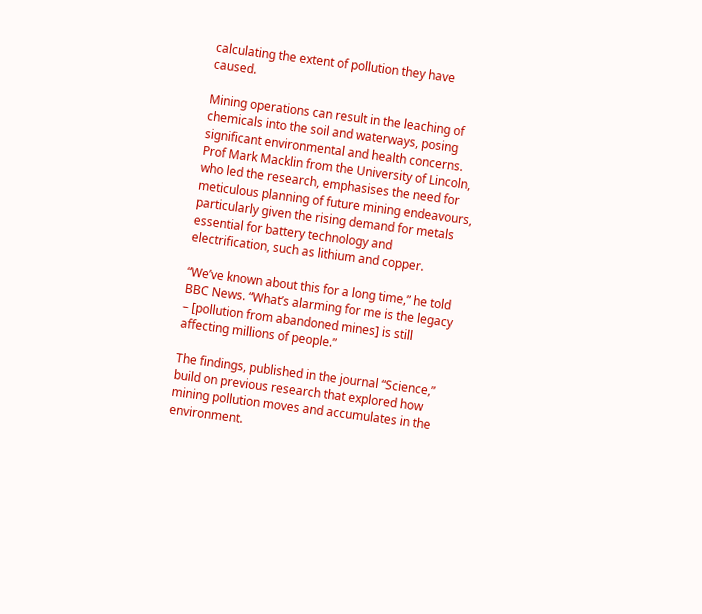calculating the extent of pollution they have caused.

Mining operations can result in the leaching of chemicals into the soil and waterways, posing significant environmental and health concerns. Prof Mark Macklin from the University of Lincoln, who led the research, emphasises the need for meticulous planning of future mining endeavours, particularly given the rising demand for metals essential for battery technology and electrification, such as lithium and copper.

“We’ve known about this for a long time,” he told BBC News. “What’s alarming for me is the legacy – [pollution from abandoned mines] is still affecting millions of people.”

The findings, published in the journal “Science,” build on previous research that explored how mining pollution moves and accumulates in the environment.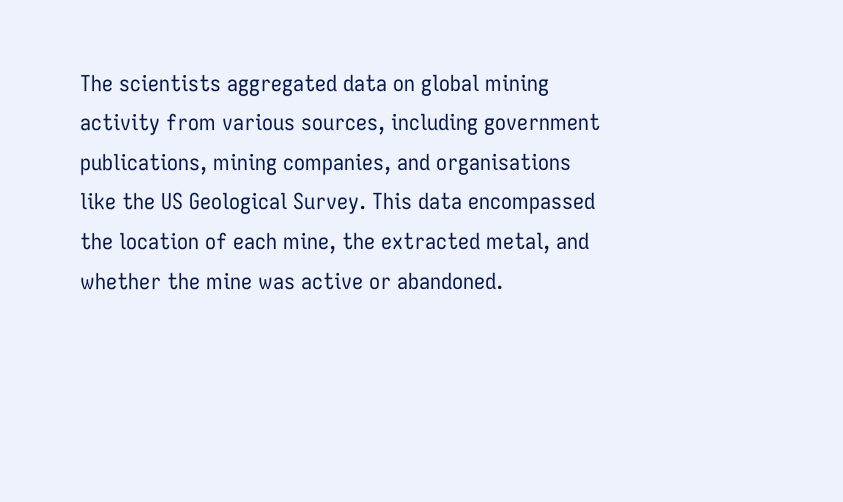The scientists aggregated data on global mining activity from various sources, including government publications, mining companies, and organisations like the US Geological Survey. This data encompassed the location of each mine, the extracted metal, and whether the mine was active or abandoned.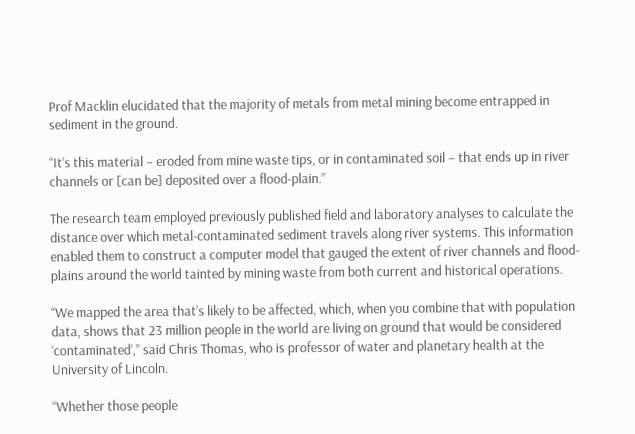Prof Macklin elucidated that the majority of metals from metal mining become entrapped in sediment in the ground.

“It’s this material – eroded from mine waste tips, or in contaminated soil – that ends up in river channels or [can be] deposited over a flood-plain.”

The research team employed previously published field and laboratory analyses to calculate the distance over which metal-contaminated sediment travels along river systems. This information enabled them to construct a computer model that gauged the extent of river channels and flood-plains around the world tainted by mining waste from both current and historical operations.

“We mapped the area that’s likely to be affected, which, when you combine that with population data, shows that 23 million people in the world are living on ground that would be considered ‘contaminated’,” said Chris Thomas, who is professor of water and planetary health at the University of Lincoln.

“Whether those people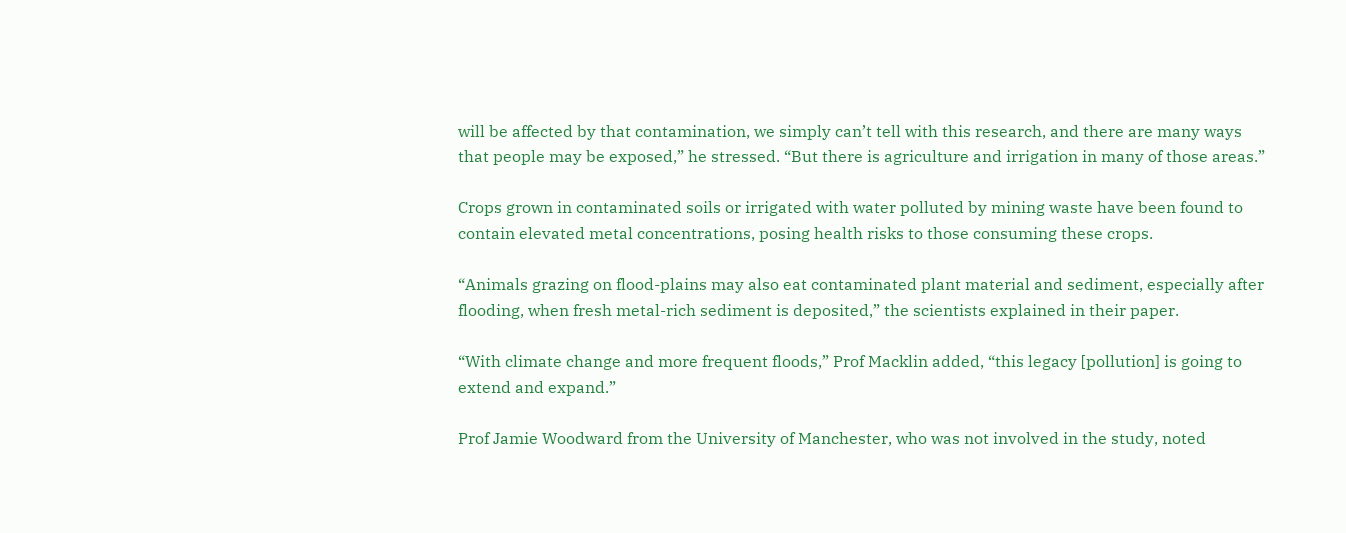will be affected by that contamination, we simply can’t tell with this research, and there are many ways that people may be exposed,” he stressed. “But there is agriculture and irrigation in many of those areas.”

Crops grown in contaminated soils or irrigated with water polluted by mining waste have been found to contain elevated metal concentrations, posing health risks to those consuming these crops.

“Animals grazing on flood-plains may also eat contaminated plant material and sediment, especially after flooding, when fresh metal-rich sediment is deposited,” the scientists explained in their paper.

“With climate change and more frequent floods,” Prof Macklin added, “this legacy [pollution] is going to extend and expand.”

Prof Jamie Woodward from the University of Manchester, who was not involved in the study, noted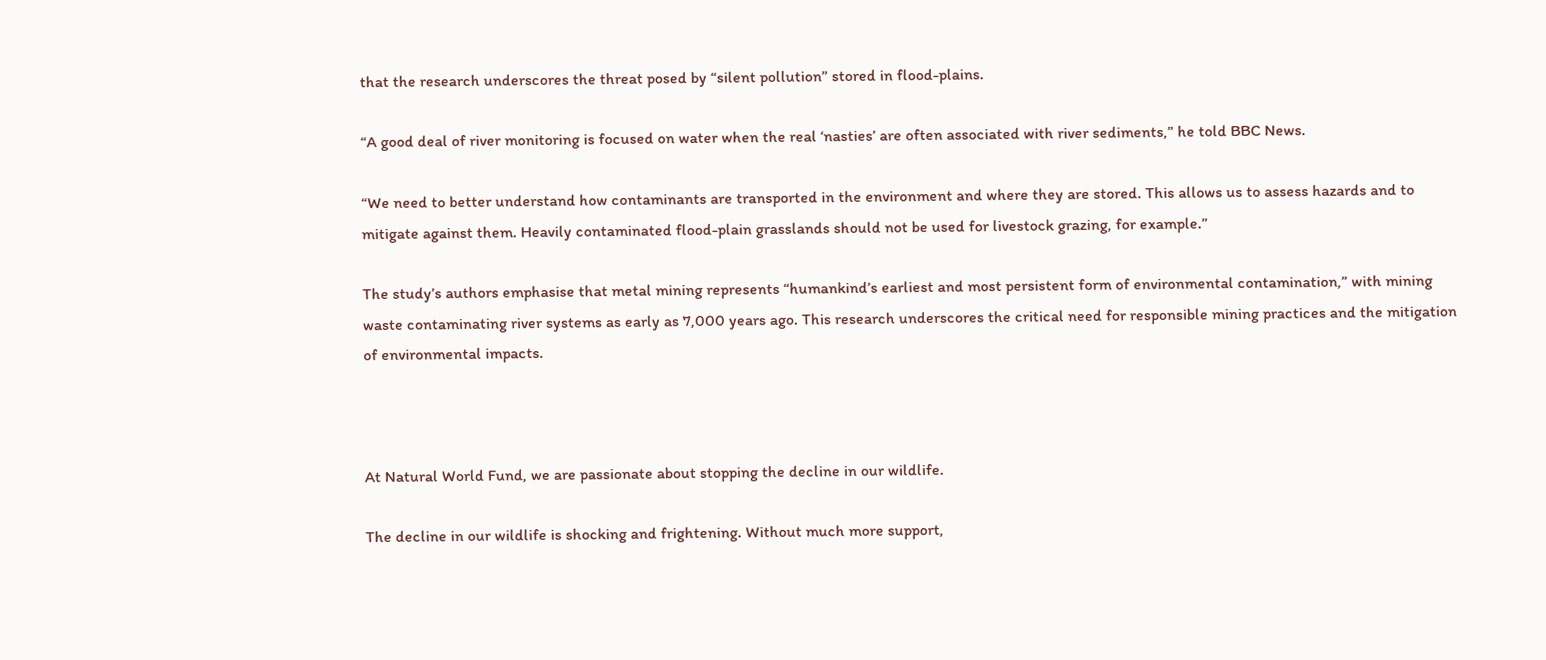that the research underscores the threat posed by “silent pollution” stored in flood-plains.

“A good deal of river monitoring is focused on water when the real ‘nasties’ are often associated with river sediments,” he told BBC News.

“We need to better understand how contaminants are transported in the environment and where they are stored. This allows us to assess hazards and to mitigate against them. Heavily contaminated flood-plain grasslands should not be used for livestock grazing, for example.”

The study’s authors emphasise that metal mining represents “humankind’s earliest and most persistent form of environmental contamination,” with mining waste contaminating river systems as early as 7,000 years ago. This research underscores the critical need for responsible mining practices and the mitigation of environmental impacts.



At Natural World Fund, we are passionate about stopping the decline in our wildlife.

The decline in our wildlife is shocking and frightening. Without much more support,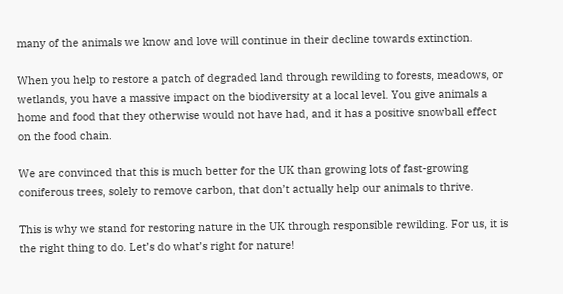many of the animals we know and love will continue in their decline towards extinction.

When you help to restore a patch of degraded land through rewilding to forests, meadows, or wetlands, you have a massive impact on the biodiversity at a local level. You give animals a home and food that they otherwise would not have had, and it has a positive snowball effect on the food chain.

We are convinced that this is much better for the UK than growing lots of fast-growing coniferous trees, solely to remove carbon, that don’t actually help our animals to thrive.

This is why we stand for restoring nature in the UK through responsible rewilding. For us, it is the right thing to do. Let’s do what’s right for nature!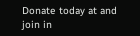Donate today at and join in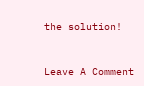the solution!


Leave A Comment